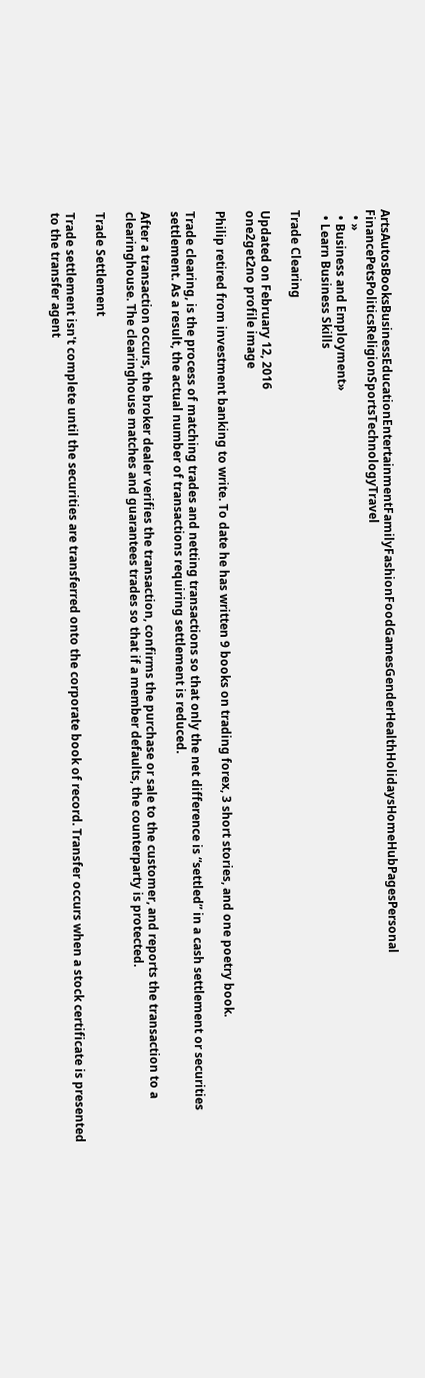ArtsAutosBooksBusinessEducationEntertainmentFamilyFashionFoodGamesGenderHealthHolidaysHomeHubPagesPersonal FinancePetsPoliticsReligionSportsTechnologyTravel
  • »
  • Business and Employment»
  • Learn Business Skills

Trade Clearing

Updated on February 12, 2016
one2get2no profile image

Philip retired from investment banking to write. To date he has written 9 books on trading forex, 3 short stories, and one poetry book.

Trade clearing, is the process of matching trades and netting transactions so that only the net difference is “settled” in a cash settlement or securities settlement. As a result, the actual number of transactions requiring settlement is reduced.

After a transaction occurs, the broker dealer verifies the transaction, confirms the purchase or sale to the customer, and reports the transaction to a clearinghouse. The clearinghouse matches and guarantees trades so that if a member defaults, the counterparty is protected.

Trade Settlement

Trade settlement isn't complete until the securities are transferred onto the corporate book of record. Transfer occurs when a stock certificate is presented to the transfer agent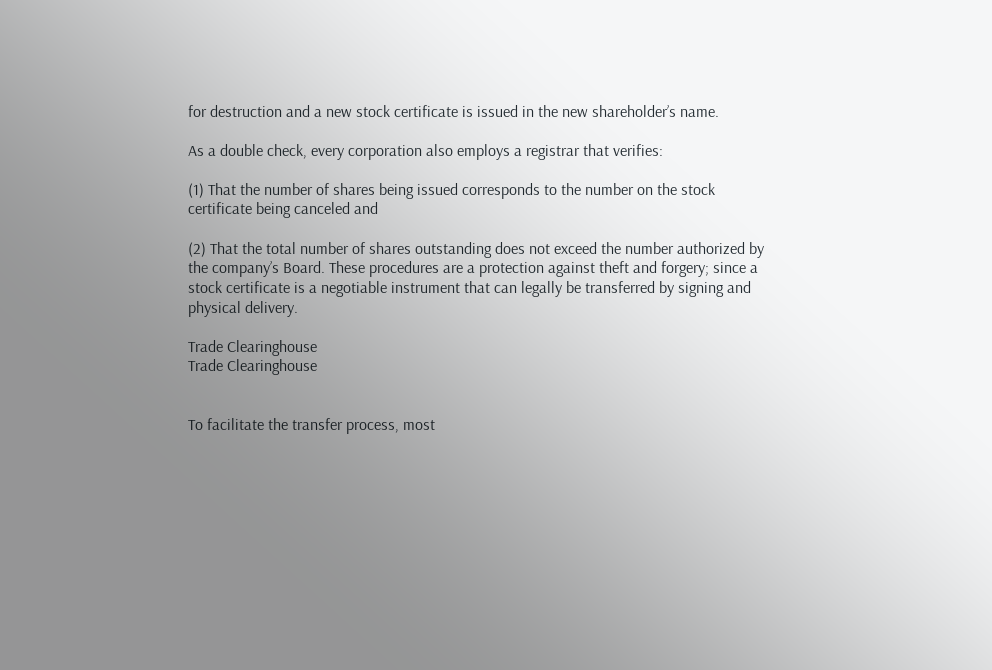for destruction and a new stock certificate is issued in the new shareholder’s name.

As a double check, every corporation also employs a registrar that verifies:

(1) That the number of shares being issued corresponds to the number on the stock certificate being canceled and

(2) That the total number of shares outstanding does not exceed the number authorized by the company’s Board. These procedures are a protection against theft and forgery; since a stock certificate is a negotiable instrument that can legally be transferred by signing and physical delivery.

Trade Clearinghouse
Trade Clearinghouse


To facilitate the transfer process, most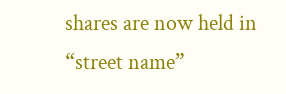shares are now held in “street name”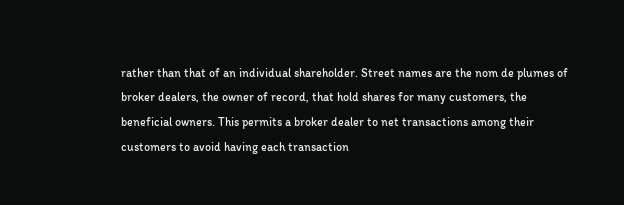rather than that of an individual shareholder. Street names are the nom de plumes of broker dealers, the owner of record, that hold shares for many customers, the beneficial owners. This permits a broker dealer to net transactions among their customers to avoid having each transaction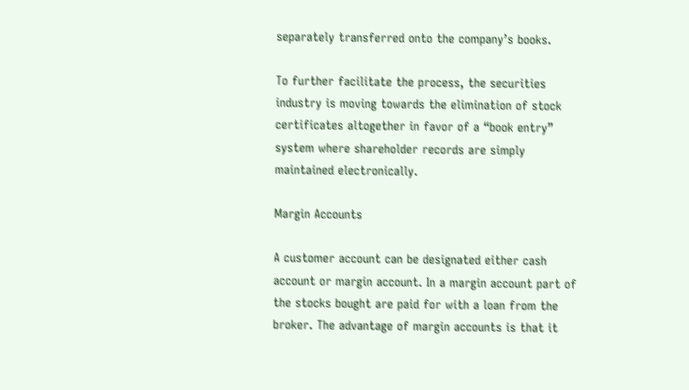separately transferred onto the company’s books.

To further facilitate the process, the securities industry is moving towards the elimination of stock certificates altogether in favor of a “book entry” system where shareholder records are simply maintained electronically.

Margin Accounts

A customer account can be designated either cash account or margin account. In a margin account part of the stocks bought are paid for with a loan from the broker. The advantage of margin accounts is that it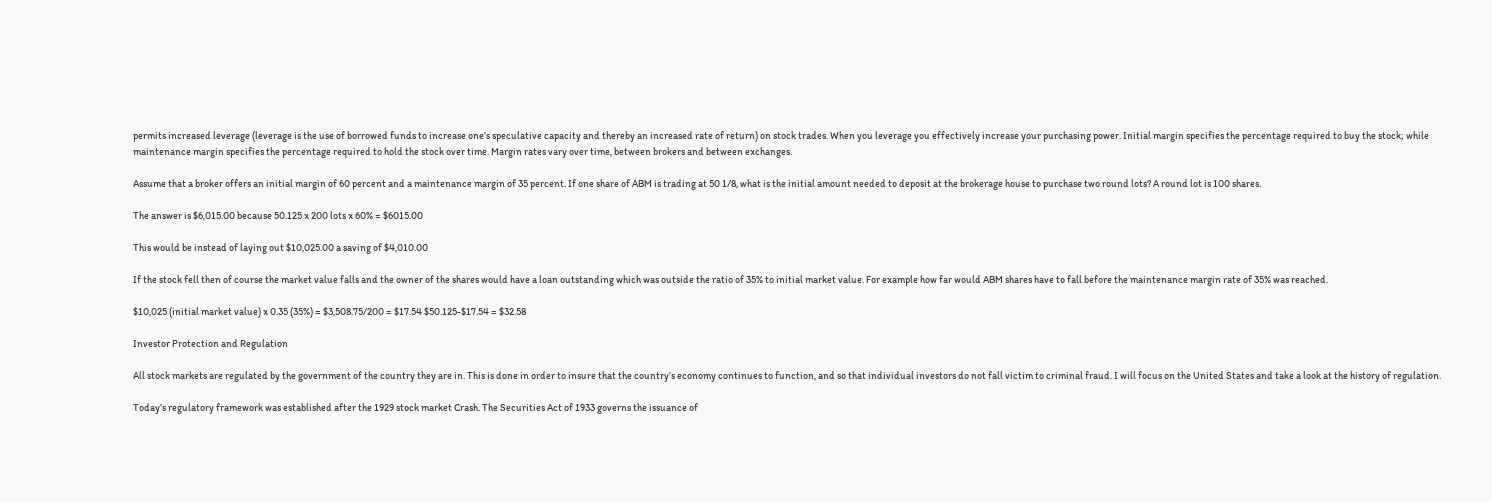permits increased leverage (leverage is the use of borrowed funds to increase one’s speculative capacity and thereby an increased rate of return) on stock trades. When you leverage you effectively increase your purchasing power. Initial margin specifies the percentage required to buy the stock; while maintenance margin specifies the percentage required to hold the stock over time. Margin rates vary over time, between brokers and between exchanges.

Assume that a broker offers an initial margin of 60 percent and a maintenance margin of 35 percent. If one share of ABM is trading at 50 1/8, what is the initial amount needed to deposit at the brokerage house to purchase two round lots? A round lot is 100 shares.

The answer is $6,015.00 because 50.125 x 200 lots x 60% = $6015.00

This would be instead of laying out $10,025.00 a saving of $4,010.00

If the stock fell then of course the market value falls and the owner of the shares would have a loan outstanding which was outside the ratio of 35% to initial market value. For example how far would ABM shares have to fall before the maintenance margin rate of 35% was reached.

$10,025 (initial market value) x 0.35 (35%) = $3,508.75/200 = $17.54 $50.125-$17.54 = $32.58

Investor Protection and Regulation

All stock markets are regulated by the government of the country they are in. This is done in order to insure that the country’s economy continues to function, and so that individual investors do not fall victim to criminal fraud. I will focus on the United States and take a look at the history of regulation.

Today’s regulatory framework was established after the 1929 stock market Crash. The Securities Act of 1933 governs the issuance of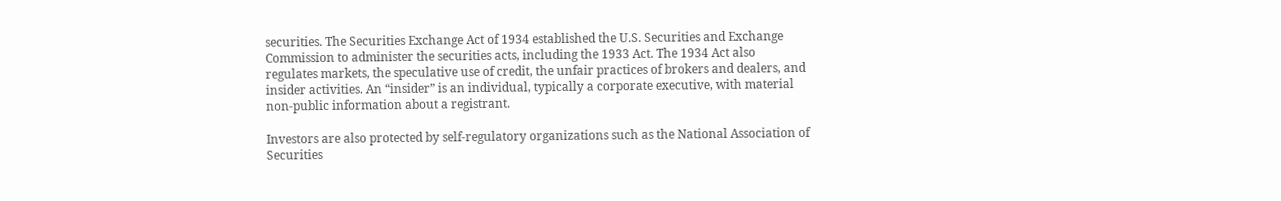securities. The Securities Exchange Act of 1934 established the U.S. Securities and Exchange Commission to administer the securities acts, including the 1933 Act. The 1934 Act also regulates markets, the speculative use of credit, the unfair practices of brokers and dealers, and insider activities. An “insider” is an individual, typically a corporate executive, with material non-public information about a registrant.

Investors are also protected by self-regulatory organizations such as the National Association of Securities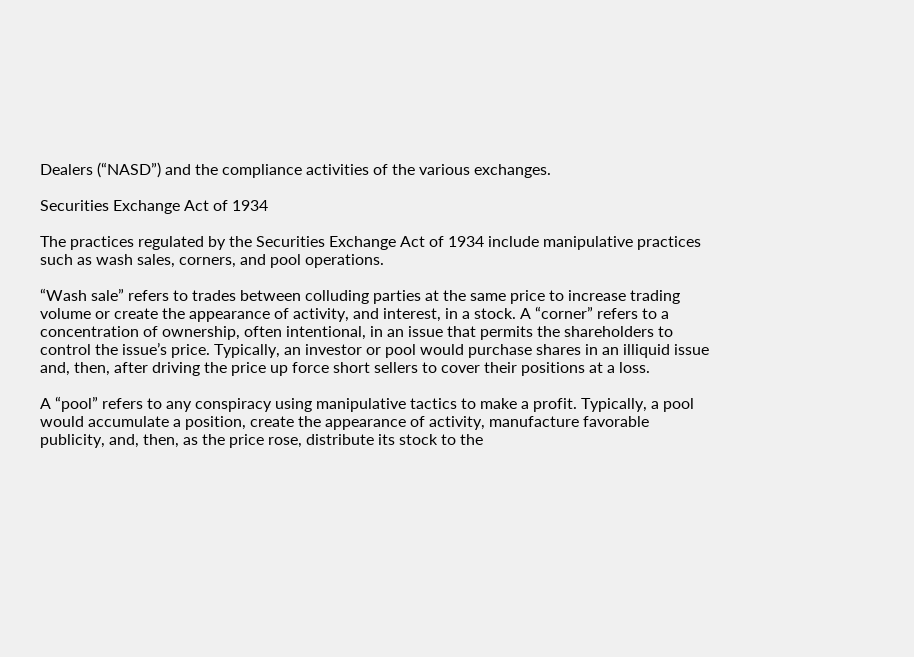Dealers (“NASD”) and the compliance activities of the various exchanges.

Securities Exchange Act of 1934

The practices regulated by the Securities Exchange Act of 1934 include manipulative practices such as wash sales, corners, and pool operations.

“Wash sale” refers to trades between colluding parties at the same price to increase trading volume or create the appearance of activity, and interest, in a stock. A “corner” refers to a concentration of ownership, often intentional, in an issue that permits the shareholders to control the issue’s price. Typically, an investor or pool would purchase shares in an illiquid issue and, then, after driving the price up force short sellers to cover their positions at a loss.

A “pool” refers to any conspiracy using manipulative tactics to make a profit. Typically, a pool would accumulate a position, create the appearance of activity, manufacture favorable publicity, and, then, as the price rose, distribute its stock to the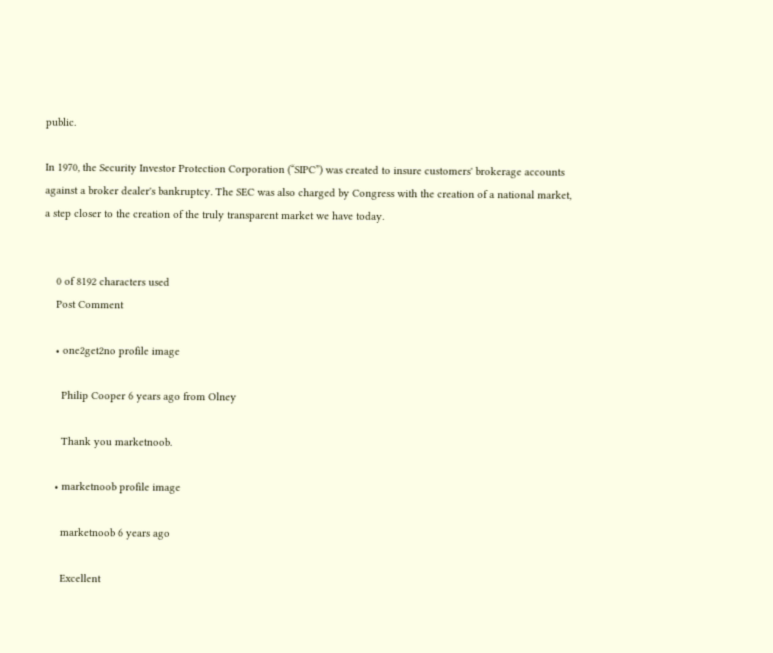public.

In 1970, the Security Investor Protection Corporation (“SIPC”) was created to insure customers' brokerage accounts against a broker dealer's bankruptcy. The SEC was also charged by Congress with the creation of a national market, a step closer to the creation of the truly transparent market we have today.


    0 of 8192 characters used
    Post Comment

    • one2get2no profile image

      Philip Cooper 6 years ago from Olney

      Thank you marketnoob.

    • marketnoob profile image

      marketnoob 6 years ago

      Excellent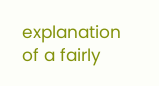explanation of a fairly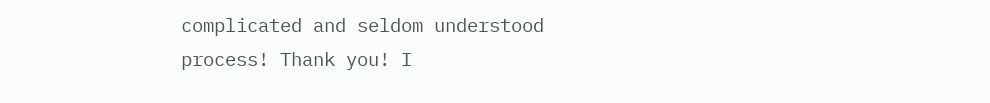complicated and seldom understood process! Thank you! I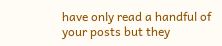have only read a handful of your posts but they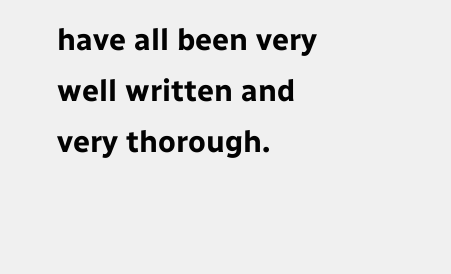have all been very well written and very thorough.